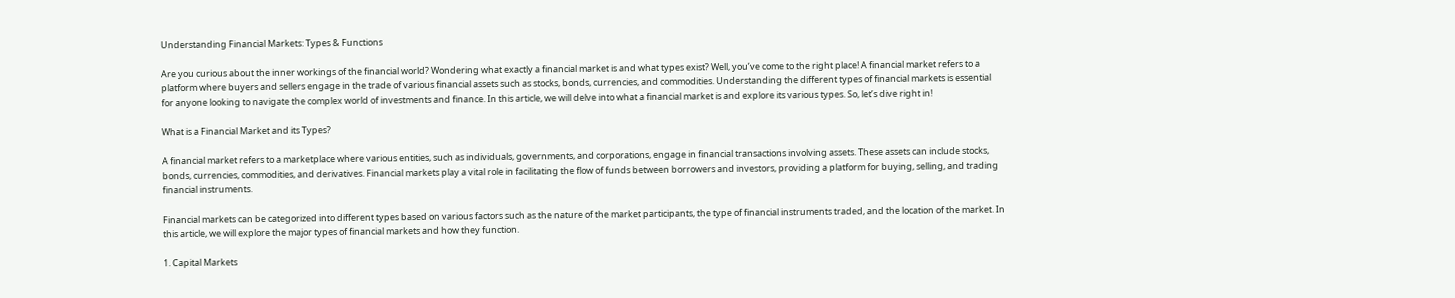Understanding Financial Markets: Types & Functions

Are you curious about the inner workings of the financial world? Wondering what exactly a financial market is and what types exist? Well, you’ve come to the right place! A financial market refers to a platform where buyers and sellers engage in the trade of various financial assets such as stocks, bonds, currencies, and commodities. Understanding the different types of financial markets is essential for anyone looking to navigate the complex world of investments and finance. In this article, we will delve into what a financial market is and explore its various types. So, let’s dive right in!

What is a Financial Market and its Types?

A financial market refers to a marketplace where various entities, such as individuals, governments, and corporations, engage in financial transactions involving assets. These assets can include stocks, bonds, currencies, commodities, and derivatives. Financial markets play a vital role in facilitating the flow of funds between borrowers and investors, providing a platform for buying, selling, and trading financial instruments.

Financial markets can be categorized into different types based on various factors such as the nature of the market participants, the type of financial instruments traded, and the location of the market. In this article, we will explore the major types of financial markets and how they function.

1. Capital Markets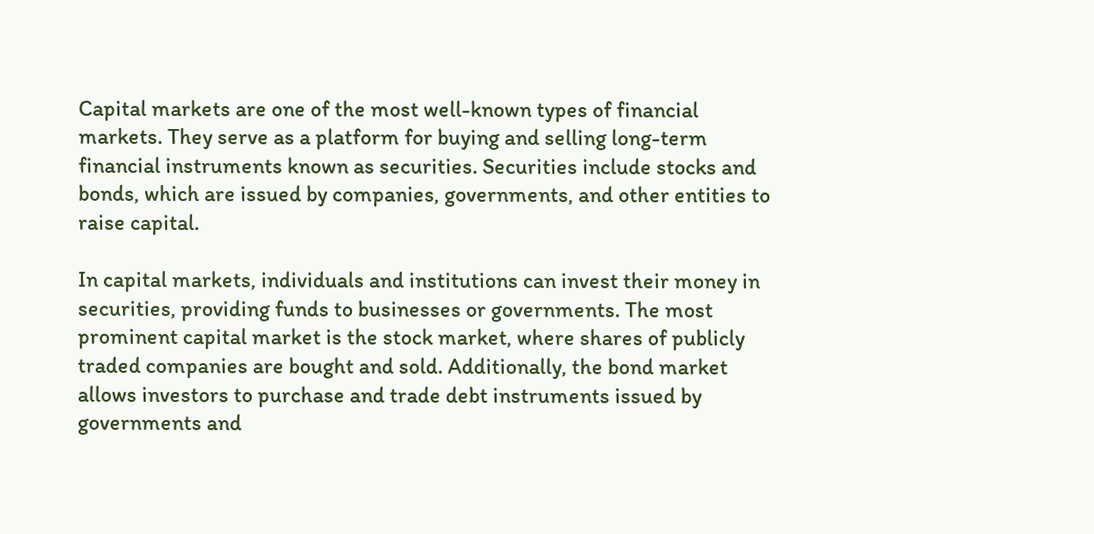Capital markets are one of the most well-known types of financial markets. They serve as a platform for buying and selling long-term financial instruments known as securities. Securities include stocks and bonds, which are issued by companies, governments, and other entities to raise capital.

In capital markets, individuals and institutions can invest their money in securities, providing funds to businesses or governments. The most prominent capital market is the stock market, where shares of publicly traded companies are bought and sold. Additionally, the bond market allows investors to purchase and trade debt instruments issued by governments and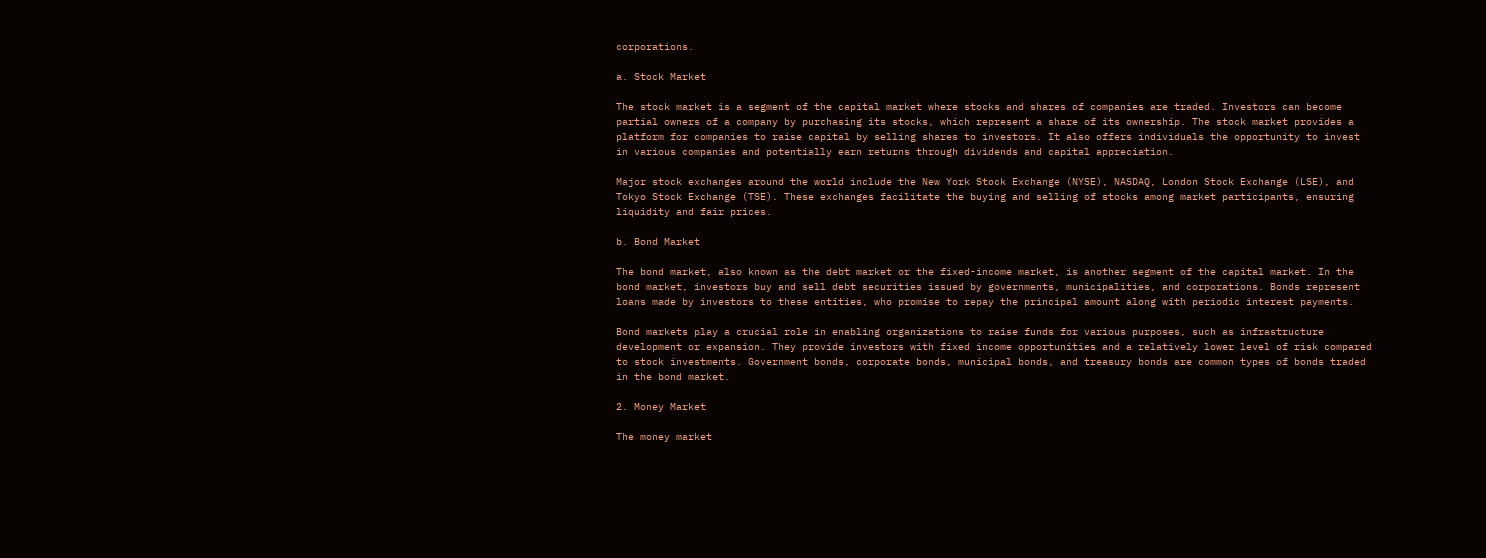corporations.

a. Stock Market

The stock market is a segment of the capital market where stocks and shares of companies are traded. Investors can become partial owners of a company by purchasing its stocks, which represent a share of its ownership. The stock market provides a platform for companies to raise capital by selling shares to investors. It also offers individuals the opportunity to invest in various companies and potentially earn returns through dividends and capital appreciation.

Major stock exchanges around the world include the New York Stock Exchange (NYSE), NASDAQ, London Stock Exchange (LSE), and Tokyo Stock Exchange (TSE). These exchanges facilitate the buying and selling of stocks among market participants, ensuring liquidity and fair prices.

b. Bond Market

The bond market, also known as the debt market or the fixed-income market, is another segment of the capital market. In the bond market, investors buy and sell debt securities issued by governments, municipalities, and corporations. Bonds represent loans made by investors to these entities, who promise to repay the principal amount along with periodic interest payments.

Bond markets play a crucial role in enabling organizations to raise funds for various purposes, such as infrastructure development or expansion. They provide investors with fixed income opportunities and a relatively lower level of risk compared to stock investments. Government bonds, corporate bonds, municipal bonds, and treasury bonds are common types of bonds traded in the bond market.

2. Money Market

The money market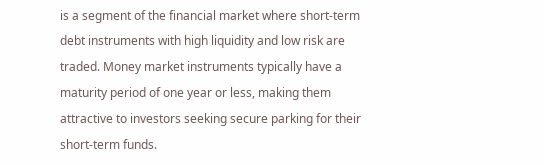is a segment of the financial market where short-term debt instruments with high liquidity and low risk are traded. Money market instruments typically have a maturity period of one year or less, making them attractive to investors seeking secure parking for their short-term funds.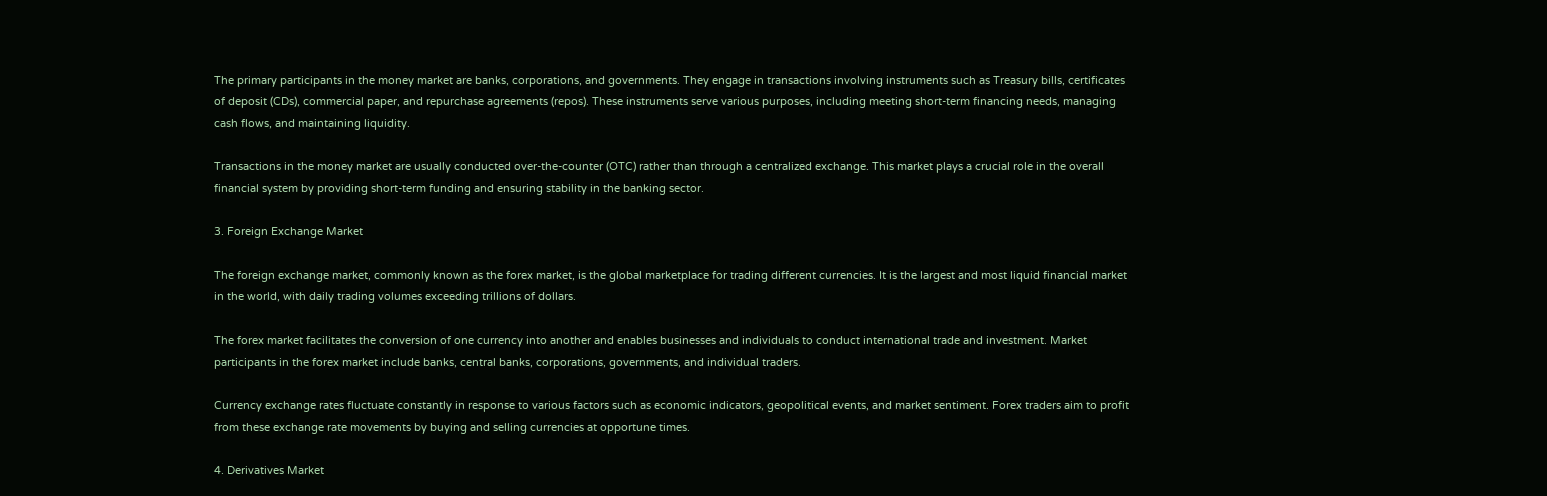The primary participants in the money market are banks, corporations, and governments. They engage in transactions involving instruments such as Treasury bills, certificates of deposit (CDs), commercial paper, and repurchase agreements (repos). These instruments serve various purposes, including meeting short-term financing needs, managing cash flows, and maintaining liquidity.

Transactions in the money market are usually conducted over-the-counter (OTC) rather than through a centralized exchange. This market plays a crucial role in the overall financial system by providing short-term funding and ensuring stability in the banking sector.

3. Foreign Exchange Market

The foreign exchange market, commonly known as the forex market, is the global marketplace for trading different currencies. It is the largest and most liquid financial market in the world, with daily trading volumes exceeding trillions of dollars.

The forex market facilitates the conversion of one currency into another and enables businesses and individuals to conduct international trade and investment. Market participants in the forex market include banks, central banks, corporations, governments, and individual traders.

Currency exchange rates fluctuate constantly in response to various factors such as economic indicators, geopolitical events, and market sentiment. Forex traders aim to profit from these exchange rate movements by buying and selling currencies at opportune times.

4. Derivatives Market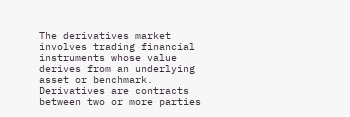The derivatives market involves trading financial instruments whose value derives from an underlying asset or benchmark. Derivatives are contracts between two or more parties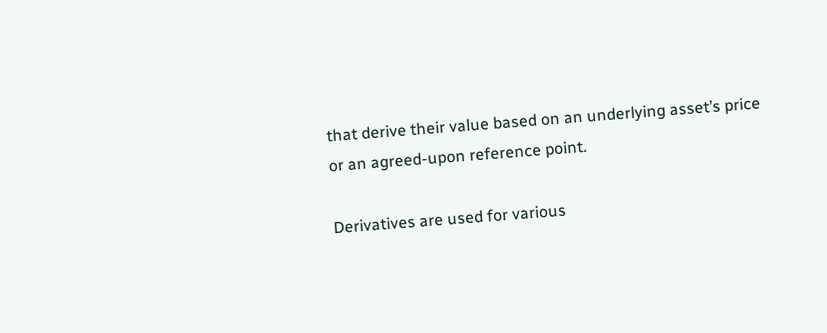that derive their value based on an underlying asset’s price or an agreed-upon reference point.

Derivatives are used for various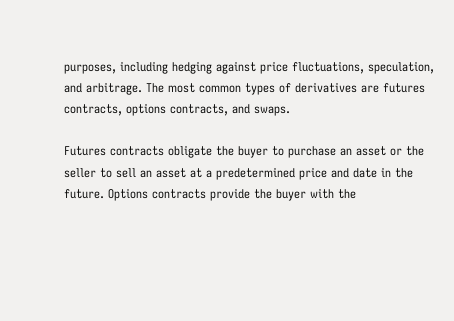purposes, including hedging against price fluctuations, speculation, and arbitrage. The most common types of derivatives are futures contracts, options contracts, and swaps.

Futures contracts obligate the buyer to purchase an asset or the seller to sell an asset at a predetermined price and date in the future. Options contracts provide the buyer with the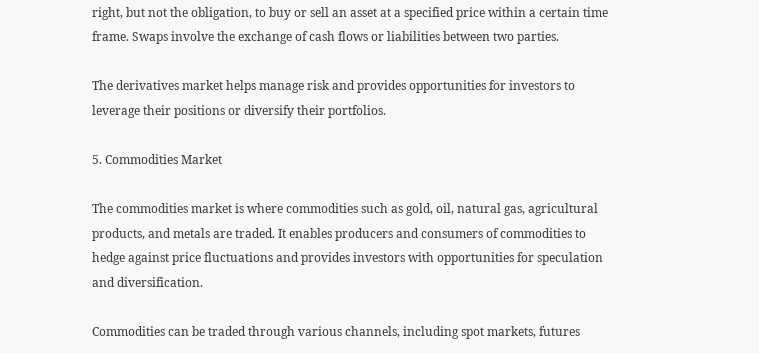right, but not the obligation, to buy or sell an asset at a specified price within a certain time frame. Swaps involve the exchange of cash flows or liabilities between two parties.

The derivatives market helps manage risk and provides opportunities for investors to leverage their positions or diversify their portfolios.

5. Commodities Market

The commodities market is where commodities such as gold, oil, natural gas, agricultural products, and metals are traded. It enables producers and consumers of commodities to hedge against price fluctuations and provides investors with opportunities for speculation and diversification.

Commodities can be traded through various channels, including spot markets, futures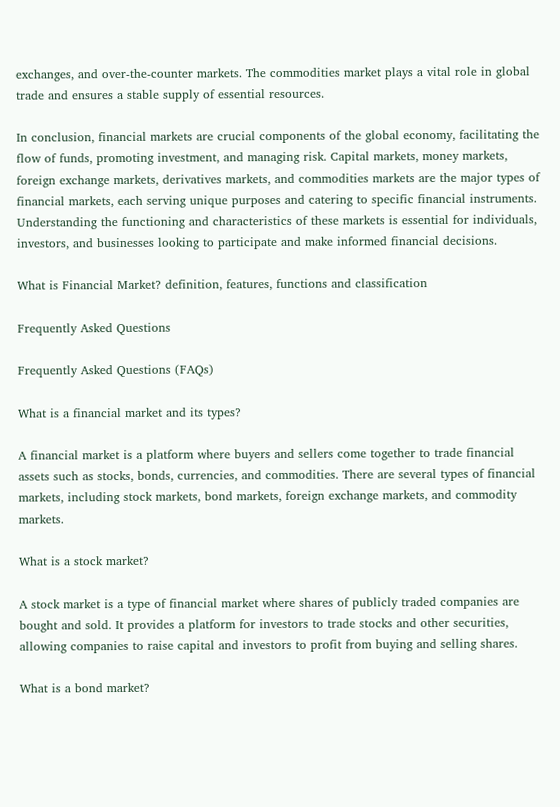exchanges, and over-the-counter markets. The commodities market plays a vital role in global trade and ensures a stable supply of essential resources.

In conclusion, financial markets are crucial components of the global economy, facilitating the flow of funds, promoting investment, and managing risk. Capital markets, money markets, foreign exchange markets, derivatives markets, and commodities markets are the major types of financial markets, each serving unique purposes and catering to specific financial instruments. Understanding the functioning and characteristics of these markets is essential for individuals, investors, and businesses looking to participate and make informed financial decisions.

What is Financial Market? definition, features, functions and classification

Frequently Asked Questions

Frequently Asked Questions (FAQs)

What is a financial market and its types?

A financial market is a platform where buyers and sellers come together to trade financial assets such as stocks, bonds, currencies, and commodities. There are several types of financial markets, including stock markets, bond markets, foreign exchange markets, and commodity markets.

What is a stock market?

A stock market is a type of financial market where shares of publicly traded companies are bought and sold. It provides a platform for investors to trade stocks and other securities, allowing companies to raise capital and investors to profit from buying and selling shares.

What is a bond market?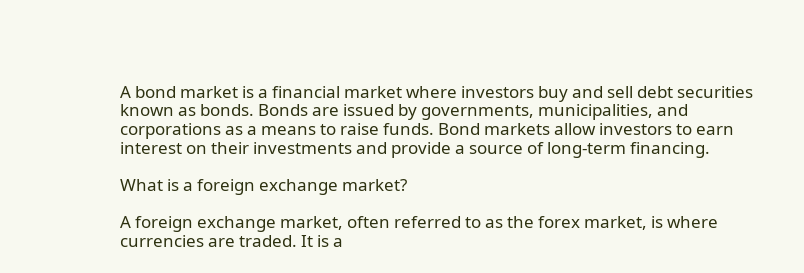A bond market is a financial market where investors buy and sell debt securities known as bonds. Bonds are issued by governments, municipalities, and corporations as a means to raise funds. Bond markets allow investors to earn interest on their investments and provide a source of long-term financing.

What is a foreign exchange market?

A foreign exchange market, often referred to as the forex market, is where currencies are traded. It is a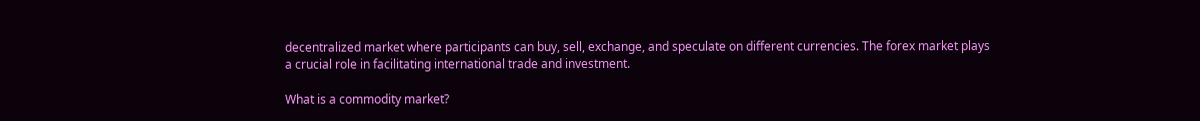decentralized market where participants can buy, sell, exchange, and speculate on different currencies. The forex market plays a crucial role in facilitating international trade and investment.

What is a commodity market?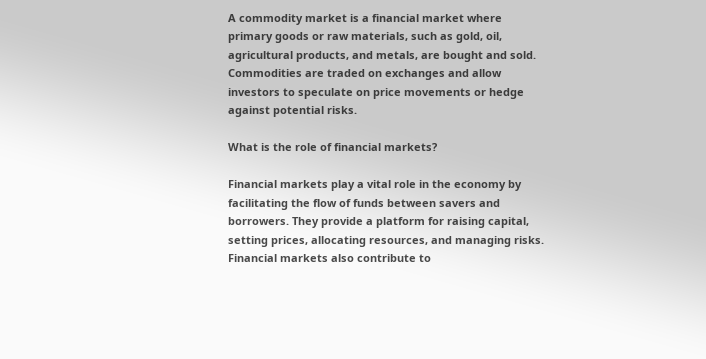A commodity market is a financial market where primary goods or raw materials, such as gold, oil, agricultural products, and metals, are bought and sold. Commodities are traded on exchanges and allow investors to speculate on price movements or hedge against potential risks.

What is the role of financial markets?

Financial markets play a vital role in the economy by facilitating the flow of funds between savers and borrowers. They provide a platform for raising capital, setting prices, allocating resources, and managing risks. Financial markets also contribute to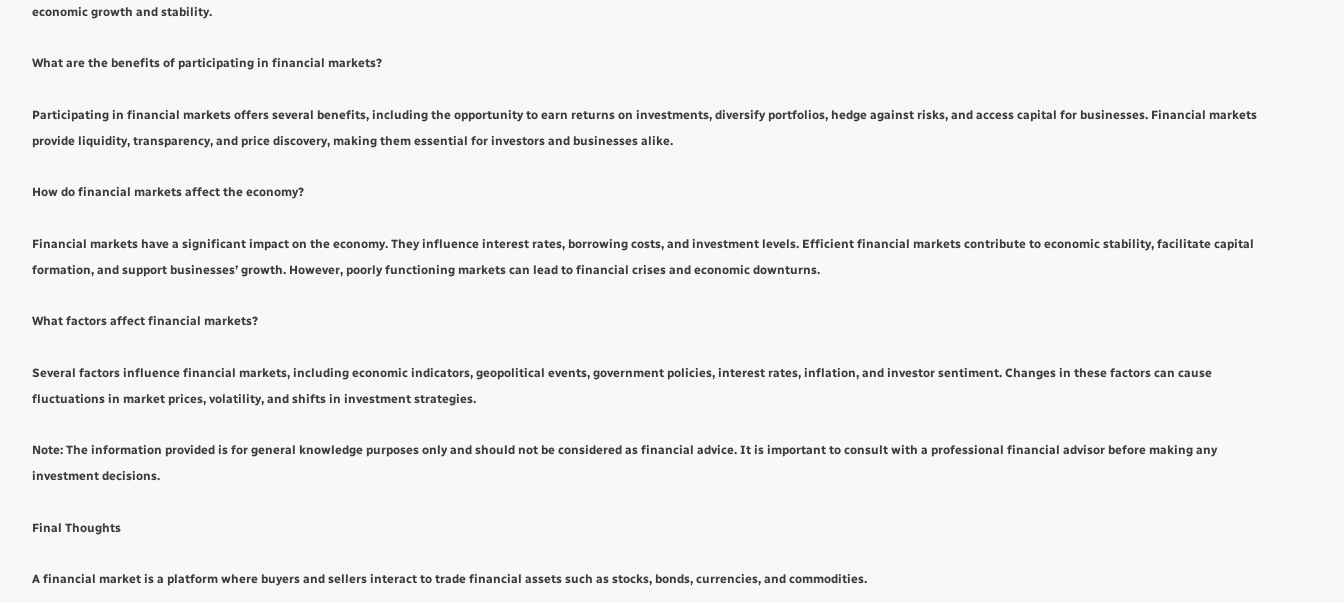economic growth and stability.

What are the benefits of participating in financial markets?

Participating in financial markets offers several benefits, including the opportunity to earn returns on investments, diversify portfolios, hedge against risks, and access capital for businesses. Financial markets provide liquidity, transparency, and price discovery, making them essential for investors and businesses alike.

How do financial markets affect the economy?

Financial markets have a significant impact on the economy. They influence interest rates, borrowing costs, and investment levels. Efficient financial markets contribute to economic stability, facilitate capital formation, and support businesses’ growth. However, poorly functioning markets can lead to financial crises and economic downturns.

What factors affect financial markets?

Several factors influence financial markets, including economic indicators, geopolitical events, government policies, interest rates, inflation, and investor sentiment. Changes in these factors can cause fluctuations in market prices, volatility, and shifts in investment strategies.

Note: The information provided is for general knowledge purposes only and should not be considered as financial advice. It is important to consult with a professional financial advisor before making any investment decisions.

Final Thoughts

A financial market is a platform where buyers and sellers interact to trade financial assets such as stocks, bonds, currencies, and commodities.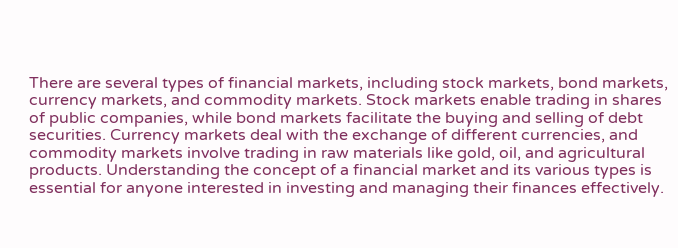There are several types of financial markets, including stock markets, bond markets, currency markets, and commodity markets. Stock markets enable trading in shares of public companies, while bond markets facilitate the buying and selling of debt securities. Currency markets deal with the exchange of different currencies, and commodity markets involve trading in raw materials like gold, oil, and agricultural products. Understanding the concept of a financial market and its various types is essential for anyone interested in investing and managing their finances effectively.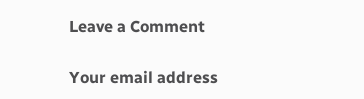Leave a Comment

Your email address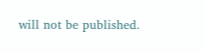will not be published.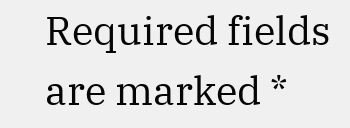Required fields are marked *